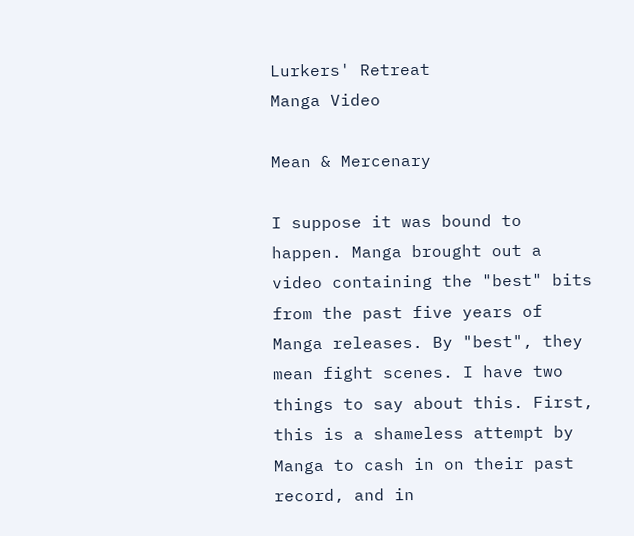Lurkers' Retreat
Manga Video

Mean & Mercenary

I suppose it was bound to happen. Manga brought out a video containing the "best" bits from the past five years of Manga releases. By "best", they mean fight scenes. I have two things to say about this. First, this is a shameless attempt by Manga to cash in on their past record, and in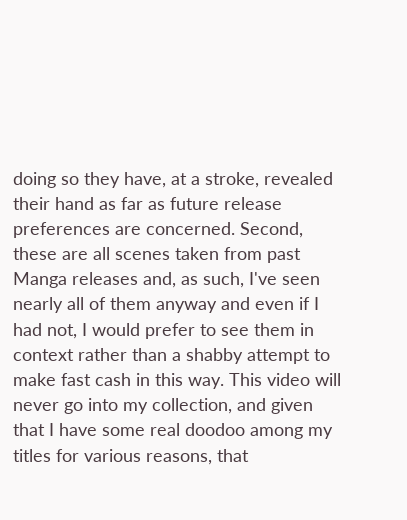doing so they have, at a stroke, revealed their hand as far as future release preferences are concerned. Second, these are all scenes taken from past Manga releases and, as such, I've seen nearly all of them anyway and even if I had not, I would prefer to see them in context rather than a shabby attempt to make fast cash in this way. This video will never go into my collection, and given that I have some real doodoo among my titles for various reasons, that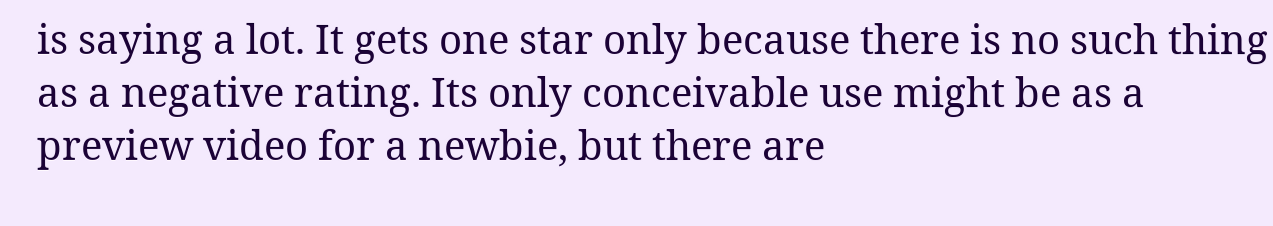is saying a lot. It gets one star only because there is no such thing as a negative rating. Its only conceivable use might be as a preview video for a newbie, but there are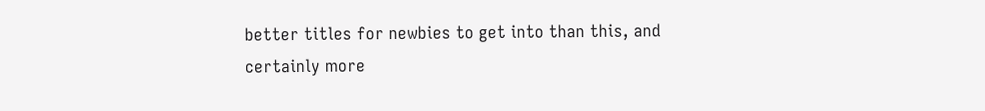better titles for newbies to get into than this, and certainly more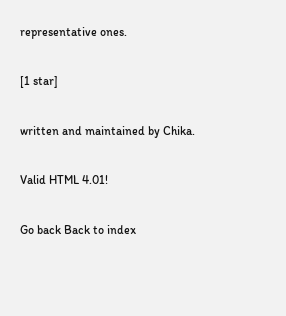representative ones.

[1 star]

written and maintained by Chika.

Valid HTML 4.01!

Go back Back to index